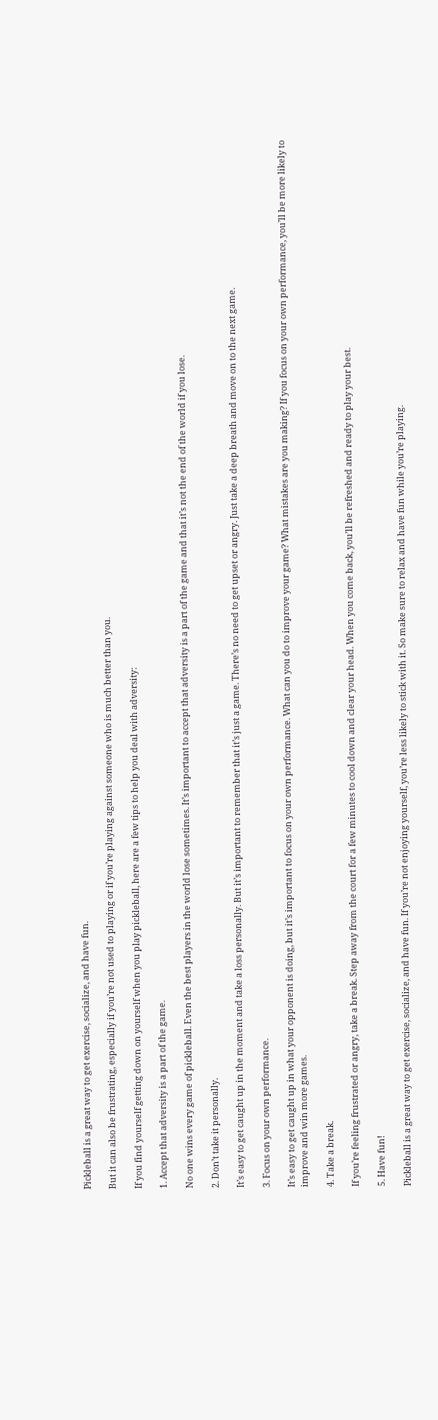Pickleball is a great way to get exercise, socialize, and have fun.

But it can also be frustrating, especially if you’re not used to playing or if you’re playing against someone who is much better than you.

If you find yourself getting down on yourself when you play pickleball, here are a few tips to help you deal with adversity:

1. Accept that adversity is a part of the game.

No one wins every game of pickleball. Even the best players in the world lose sometimes. It’s important to accept that adversity is a part of the game and that it’s not the end of the world if you lose.

2. Don’t take it personally.

It’s easy to get caught up in the moment and take a loss personally. But it’s important to remember that it’s just a game. There’s no need to get upset or angry. Just take a deep breath and move on to the next game.

3. Focus on your own performance.

It’s easy to get caught up in what your opponent is doing, but it’s important to focus on your own performance. What can you do to improve your game? What mistakes are you making? If you focus on your own performance, you’ll be more likely to improve and win more games.

4. Take a break.

If you’re feeling frustrated or angry, take a break. Step away from the court for a few minutes to cool down and clear your head. When you come back, you’ll be refreshed and ready to play your best.

5. Have fun!

Pickleball is a great way to get exercise, socialize, and have fun. If you’re not enjoying yourself, you’re less likely to stick with it. So make sure to relax and have fun while you’re playing.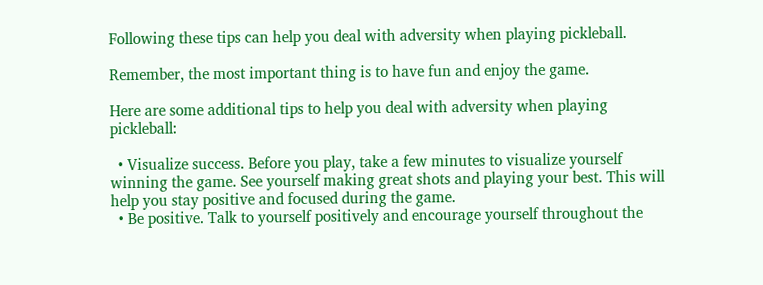Following these tips can help you deal with adversity when playing pickleball.

Remember, the most important thing is to have fun and enjoy the game.

Here are some additional tips to help you deal with adversity when playing pickleball:

  • Visualize success. Before you play, take a few minutes to visualize yourself winning the game. See yourself making great shots and playing your best. This will help you stay positive and focused during the game.
  • Be positive. Talk to yourself positively and encourage yourself throughout the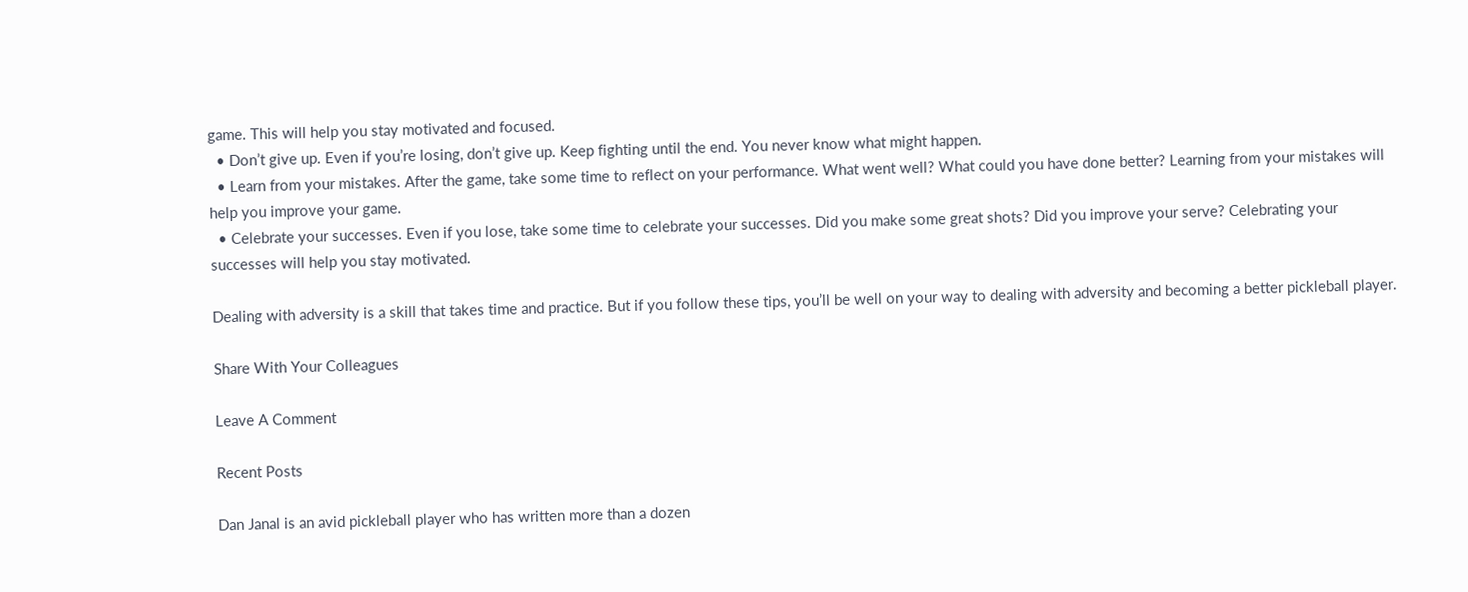game. This will help you stay motivated and focused.
  • Don’t give up. Even if you’re losing, don’t give up. Keep fighting until the end. You never know what might happen.
  • Learn from your mistakes. After the game, take some time to reflect on your performance. What went well? What could you have done better? Learning from your mistakes will help you improve your game.
  • Celebrate your successes. Even if you lose, take some time to celebrate your successes. Did you make some great shots? Did you improve your serve? Celebrating your successes will help you stay motivated.

Dealing with adversity is a skill that takes time and practice. But if you follow these tips, you’ll be well on your way to dealing with adversity and becoming a better pickleball player.

Share With Your Colleagues

Leave A Comment

Recent Posts

Dan Janal is an avid pickleball player who has written more than a dozen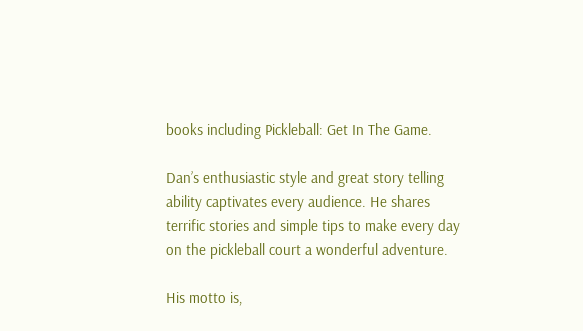books including Pickleball: Get In The Game.

Dan’s enthusiastic style and great story telling ability captivates every audience. He shares terrific stories and simple tips to make every day on the pickleball court a wonderful adventure.

His motto is,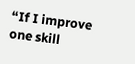“If I improve one skill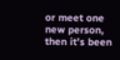or meet one new person, then it’s been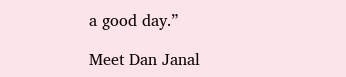a good day.”

Meet Dan Janal